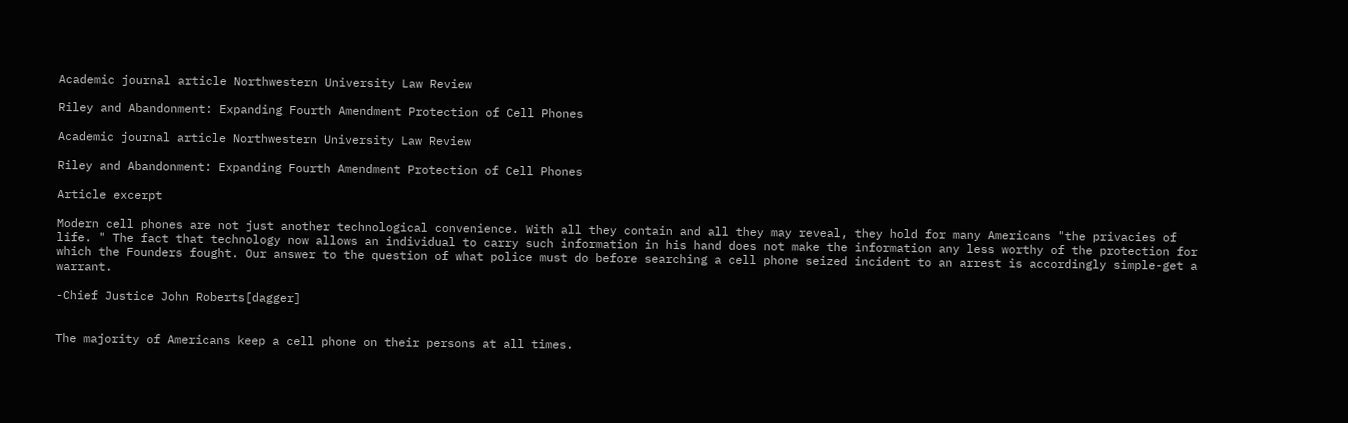Academic journal article Northwestern University Law Review

Riley and Abandonment: Expanding Fourth Amendment Protection of Cell Phones

Academic journal article Northwestern University Law Review

Riley and Abandonment: Expanding Fourth Amendment Protection of Cell Phones

Article excerpt

Modern cell phones are not just another technological convenience. With all they contain and all they may reveal, they hold for many Americans "the privacies of life. " The fact that technology now allows an individual to carry such information in his hand does not make the information any less worthy of the protection for which the Founders fought. Our answer to the question of what police must do before searching a cell phone seized incident to an arrest is accordingly simple-get a warrant.

-Chief Justice John Roberts[dagger]


The majority of Americans keep a cell phone on their persons at all times.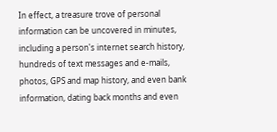In effect, a treasure trove of personal information can be uncovered in minutes, including a person's internet search history, hundreds of text messages and e-mails, photos, GPS and map history, and even bank information, dating back months and even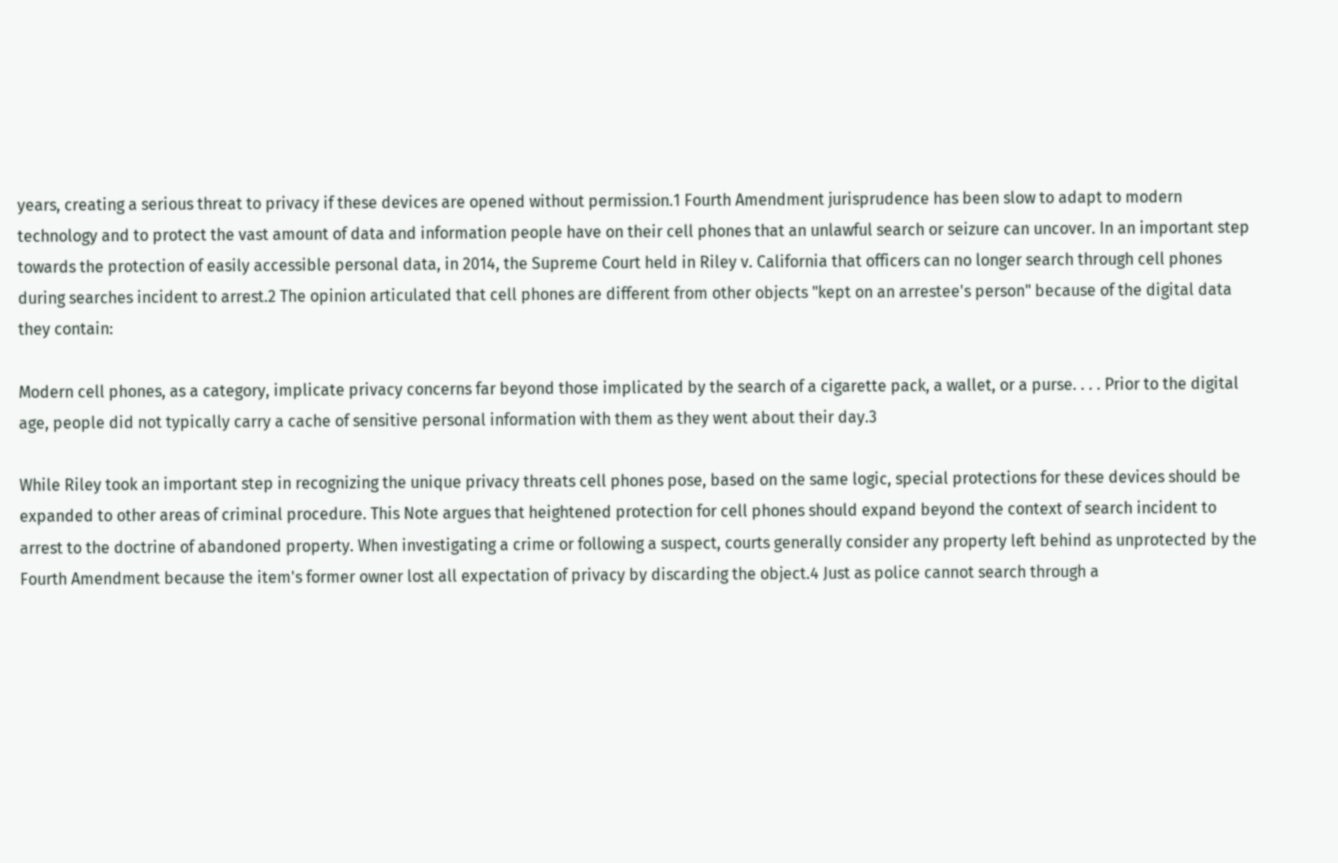years, creating a serious threat to privacy if these devices are opened without permission.1 Fourth Amendment jurisprudence has been slow to adapt to modern technology and to protect the vast amount of data and information people have on their cell phones that an unlawful search or seizure can uncover. In an important step towards the protection of easily accessible personal data, in 2014, the Supreme Court held in Riley v. California that officers can no longer search through cell phones during searches incident to arrest.2 The opinion articulated that cell phones are different from other objects "kept on an arrestee's person" because of the digital data they contain:

Modern cell phones, as a category, implicate privacy concerns far beyond those implicated by the search of a cigarette pack, a wallet, or a purse. . . . Prior to the digital age, people did not typically carry a cache of sensitive personal information with them as they went about their day.3

While Riley took an important step in recognizing the unique privacy threats cell phones pose, based on the same logic, special protections for these devices should be expanded to other areas of criminal procedure. This Note argues that heightened protection for cell phones should expand beyond the context of search incident to arrest to the doctrine of abandoned property. When investigating a crime or following a suspect, courts generally consider any property left behind as unprotected by the Fourth Amendment because the item's former owner lost all expectation of privacy by discarding the object.4 Just as police cannot search through a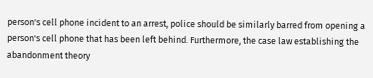person's cell phone incident to an arrest, police should be similarly barred from opening a person's cell phone that has been left behind. Furthermore, the case law establishing the abandonment theory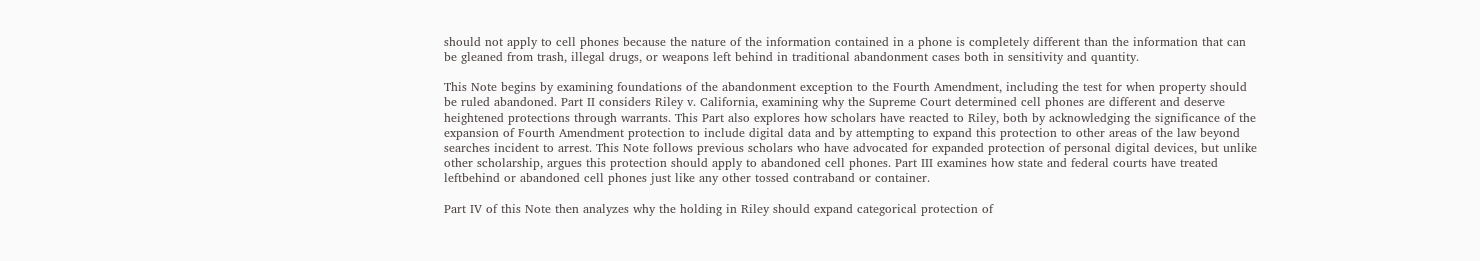should not apply to cell phones because the nature of the information contained in a phone is completely different than the information that can be gleaned from trash, illegal drugs, or weapons left behind in traditional abandonment cases both in sensitivity and quantity.

This Note begins by examining foundations of the abandonment exception to the Fourth Amendment, including the test for when property should be ruled abandoned. Part II considers Riley v. California, examining why the Supreme Court determined cell phones are different and deserve heightened protections through warrants. This Part also explores how scholars have reacted to Riley, both by acknowledging the significance of the expansion of Fourth Amendment protection to include digital data and by attempting to expand this protection to other areas of the law beyond searches incident to arrest. This Note follows previous scholars who have advocated for expanded protection of personal digital devices, but unlike other scholarship, argues this protection should apply to abandoned cell phones. Part III examines how state and federal courts have treated leftbehind or abandoned cell phones just like any other tossed contraband or container.

Part IV of this Note then analyzes why the holding in Riley should expand categorical protection of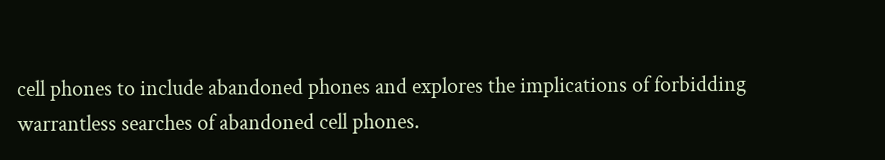cell phones to include abandoned phones and explores the implications of forbidding warrantless searches of abandoned cell phones.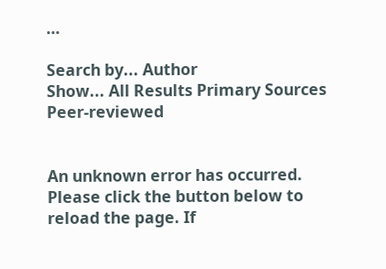…

Search by... Author
Show... All Results Primary Sources Peer-reviewed


An unknown error has occurred. Please click the button below to reload the page. If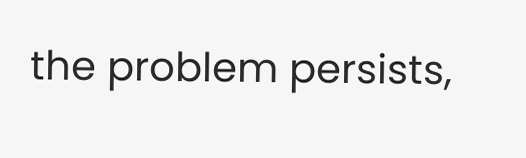the problem persists,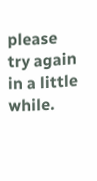please try again in a little while.